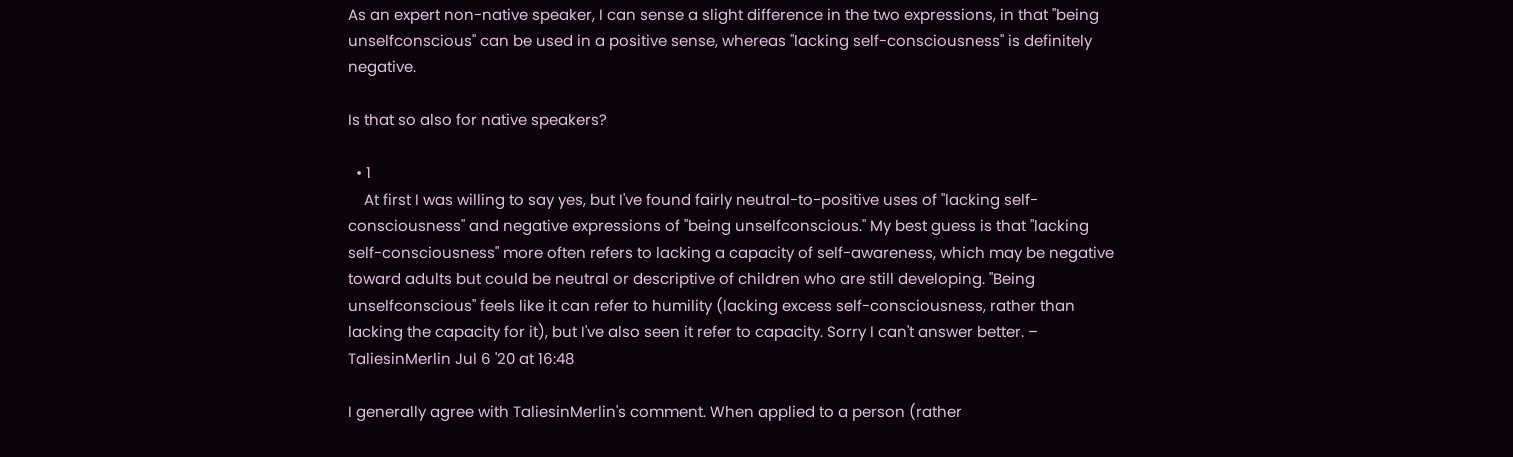As an expert non-native speaker, I can sense a slight difference in the two expressions, in that "being unselfconscious" can be used in a positive sense, whereas "lacking self-consciousness" is definitely negative.

Is that so also for native speakers?

  • 1
    At first I was willing to say yes, but I've found fairly neutral-to-positive uses of "lacking self-consciousness" and negative expressions of "being unselfconscious." My best guess is that "lacking self-consciousness" more often refers to lacking a capacity of self-awareness, which may be negative toward adults but could be neutral or descriptive of children who are still developing. "Being unselfconscious" feels like it can refer to humility (lacking excess self-consciousness, rather than lacking the capacity for it), but I've also seen it refer to capacity. Sorry I can't answer better. – TaliesinMerlin Jul 6 '20 at 16:48

I generally agree with TaliesinMerlin's comment. When applied to a person (rather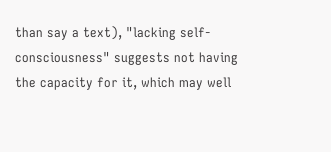than say a text), "lacking self-consciousness" suggests not having the capacity for it, which may well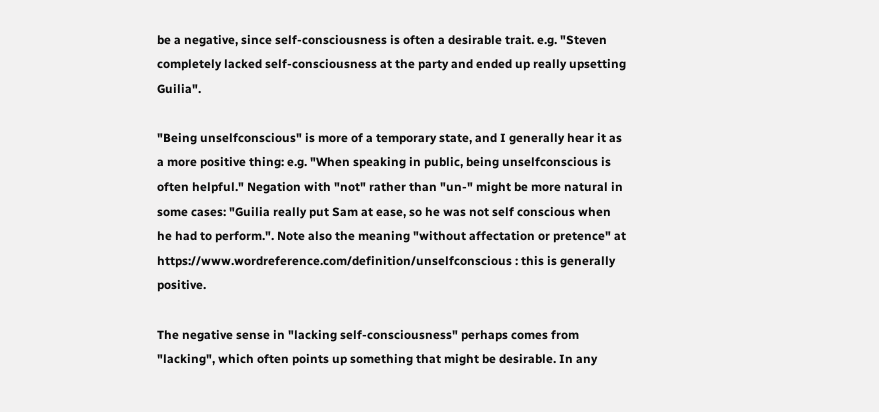be a negative, since self-consciousness is often a desirable trait. e.g. "Steven completely lacked self-consciousness at the party and ended up really upsetting Guilia".

"Being unselfconscious" is more of a temporary state, and I generally hear it as a more positive thing: e.g. "When speaking in public, being unselfconscious is often helpful." Negation with "not" rather than "un-" might be more natural in some cases: "Guilia really put Sam at ease, so he was not self conscious when he had to perform.". Note also the meaning "without affectation or pretence" at https://www.wordreference.com/definition/unselfconscious : this is generally positive.

The negative sense in "lacking self-consciousness" perhaps comes from "lacking", which often points up something that might be desirable. In any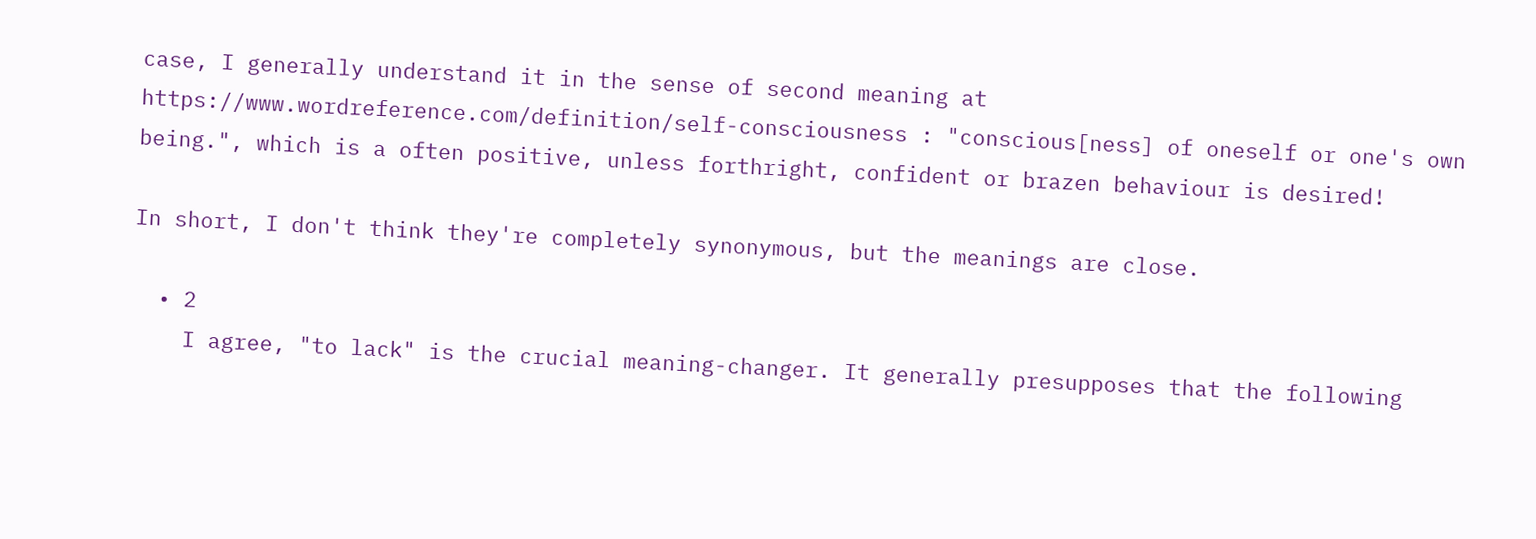case, I generally understand it in the sense of second meaning at https://www.wordreference.com/definition/self-consciousness : "conscious[ness] of oneself or one's own being.", which is a often positive, unless forthright, confident or brazen behaviour is desired!

In short, I don't think they're completely synonymous, but the meanings are close.

  • 2
    I agree, "to lack" is the crucial meaning-changer. It generally presupposes that the following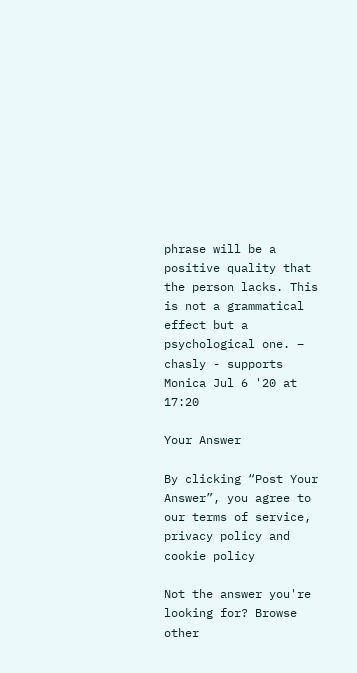phrase will be a positive quality that the person lacks. This is not a grammatical effect but a psychological one. – chasly - supports Monica Jul 6 '20 at 17:20

Your Answer

By clicking “Post Your Answer”, you agree to our terms of service, privacy policy and cookie policy

Not the answer you're looking for? Browse other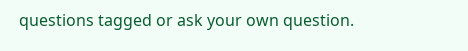questions tagged or ask your own question.